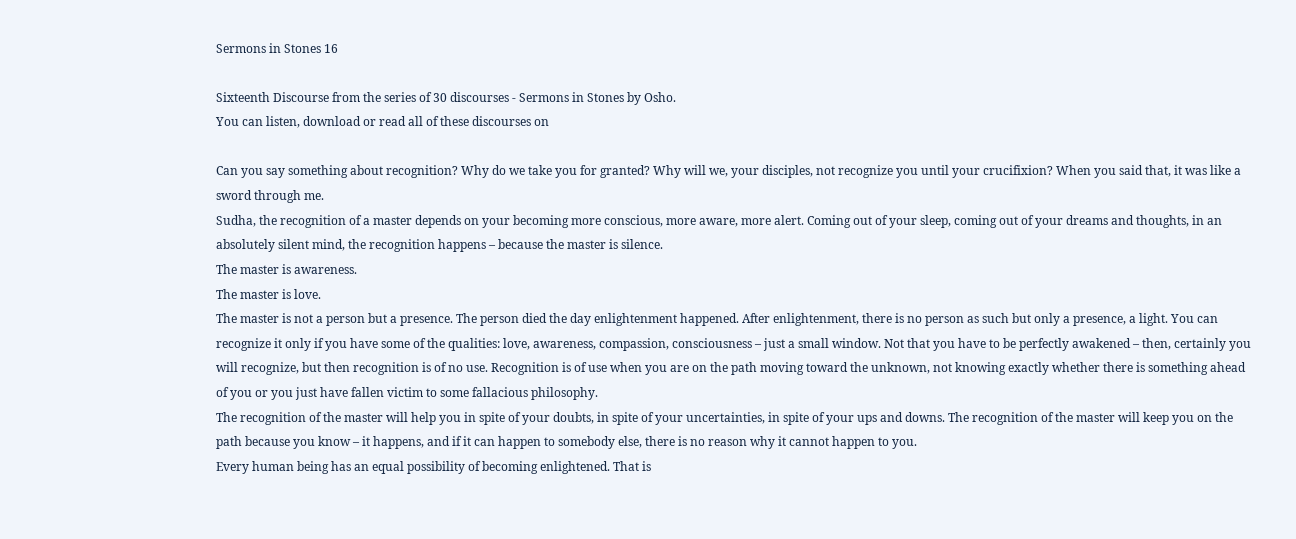Sermons in Stones 16

Sixteenth Discourse from the series of 30 discourses - Sermons in Stones by Osho.
You can listen, download or read all of these discourses on

Can you say something about recognition? Why do we take you for granted? Why will we, your disciples, not recognize you until your crucifixion? When you said that, it was like a sword through me.
Sudha, the recognition of a master depends on your becoming more conscious, more aware, more alert. Coming out of your sleep, coming out of your dreams and thoughts, in an absolutely silent mind, the recognition happens – because the master is silence.
The master is awareness.
The master is love.
The master is not a person but a presence. The person died the day enlightenment happened. After enlightenment, there is no person as such but only a presence, a light. You can recognize it only if you have some of the qualities: love, awareness, compassion, consciousness – just a small window. Not that you have to be perfectly awakened – then, certainly you will recognize, but then recognition is of no use. Recognition is of use when you are on the path moving toward the unknown, not knowing exactly whether there is something ahead of you or you just have fallen victim to some fallacious philosophy.
The recognition of the master will help you in spite of your doubts, in spite of your uncertainties, in spite of your ups and downs. The recognition of the master will keep you on the path because you know – it happens, and if it can happen to somebody else, there is no reason why it cannot happen to you.
Every human being has an equal possibility of becoming enlightened. That is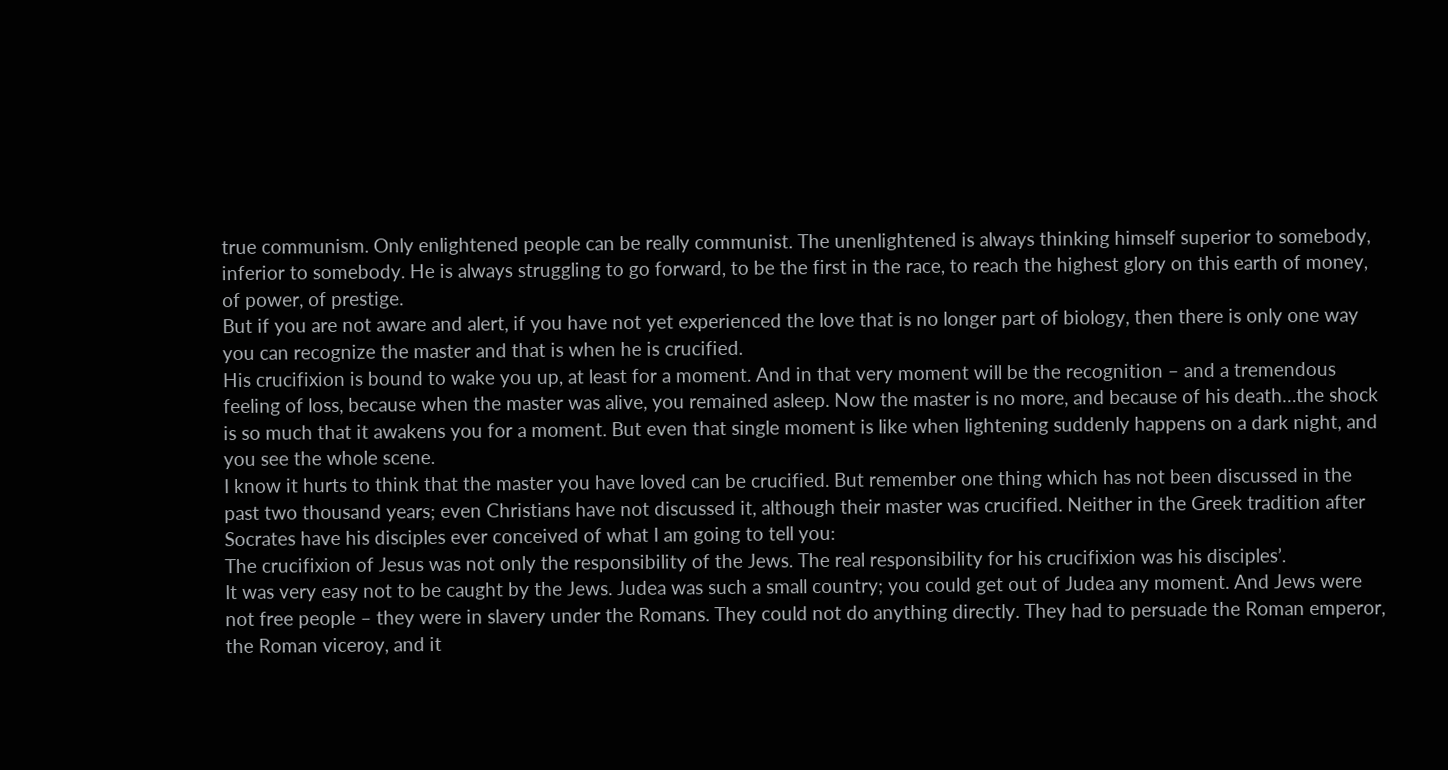true communism. Only enlightened people can be really communist. The unenlightened is always thinking himself superior to somebody, inferior to somebody. He is always struggling to go forward, to be the first in the race, to reach the highest glory on this earth of money, of power, of prestige.
But if you are not aware and alert, if you have not yet experienced the love that is no longer part of biology, then there is only one way you can recognize the master and that is when he is crucified.
His crucifixion is bound to wake you up, at least for a moment. And in that very moment will be the recognition – and a tremendous feeling of loss, because when the master was alive, you remained asleep. Now the master is no more, and because of his death…the shock is so much that it awakens you for a moment. But even that single moment is like when lightening suddenly happens on a dark night, and you see the whole scene.
I know it hurts to think that the master you have loved can be crucified. But remember one thing which has not been discussed in the past two thousand years; even Christians have not discussed it, although their master was crucified. Neither in the Greek tradition after Socrates have his disciples ever conceived of what I am going to tell you:
The crucifixion of Jesus was not only the responsibility of the Jews. The real responsibility for his crucifixion was his disciples’.
It was very easy not to be caught by the Jews. Judea was such a small country; you could get out of Judea any moment. And Jews were not free people – they were in slavery under the Romans. They could not do anything directly. They had to persuade the Roman emperor, the Roman viceroy, and it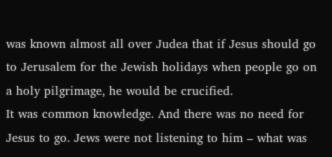was known almost all over Judea that if Jesus should go to Jerusalem for the Jewish holidays when people go on a holy pilgrimage, he would be crucified.
It was common knowledge. And there was no need for Jesus to go. Jews were not listening to him – what was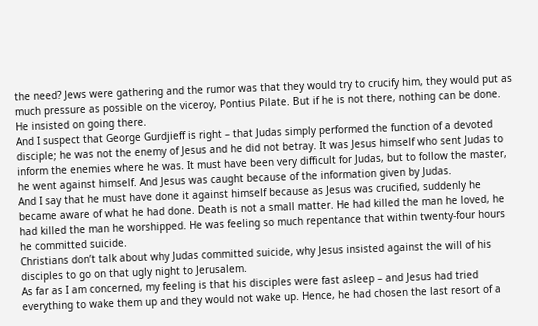the need? Jews were gathering and the rumor was that they would try to crucify him, they would put as much pressure as possible on the viceroy, Pontius Pilate. But if he is not there, nothing can be done. He insisted on going there.
And I suspect that George Gurdjieff is right – that Judas simply performed the function of a devoted disciple; he was not the enemy of Jesus and he did not betray. It was Jesus himself who sent Judas to inform the enemies where he was. It must have been very difficult for Judas, but to follow the master, he went against himself. And Jesus was caught because of the information given by Judas.
And I say that he must have done it against himself because as Jesus was crucified, suddenly he became aware of what he had done. Death is not a small matter. He had killed the man he loved, he had killed the man he worshipped. He was feeling so much repentance that within twenty-four hours he committed suicide.
Christians don’t talk about why Judas committed suicide, why Jesus insisted against the will of his disciples to go on that ugly night to Jerusalem.
As far as I am concerned, my feeling is that his disciples were fast asleep – and Jesus had tried everything to wake them up and they would not wake up. Hence, he had chosen the last resort of a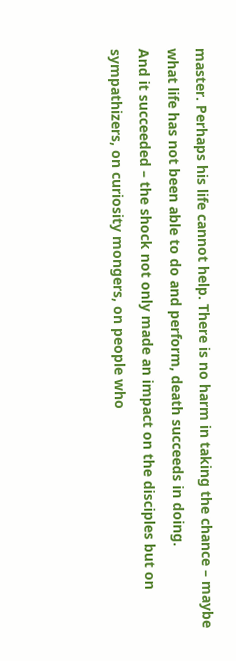master. Perhaps his life cannot help. There is no harm in taking the chance – maybe what life has not been able to do and perform, death succeeds in doing.
And it succeeded – the shock not only made an impact on the disciples but on sympathizers, on curiosity mongers, on people who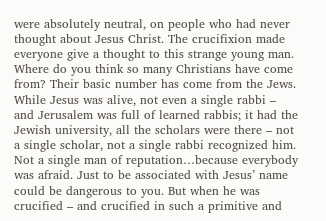were absolutely neutral, on people who had never thought about Jesus Christ. The crucifixion made everyone give a thought to this strange young man. Where do you think so many Christians have come from? Their basic number has come from the Jews.
While Jesus was alive, not even a single rabbi – and Jerusalem was full of learned rabbis; it had the Jewish university, all the scholars were there – not a single scholar, not a single rabbi recognized him. Not a single man of reputation…because everybody was afraid. Just to be associated with Jesus’ name could be dangerous to you. But when he was crucified – and crucified in such a primitive and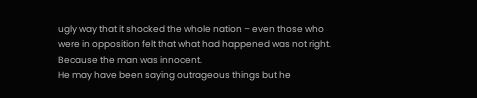ugly way that it shocked the whole nation – even those who were in opposition felt that what had happened was not right. Because the man was innocent.
He may have been saying outrageous things but he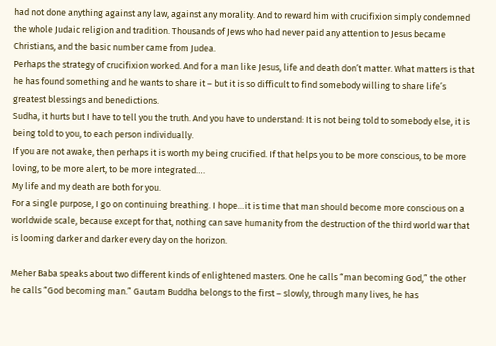had not done anything against any law, against any morality. And to reward him with crucifixion simply condemned the whole Judaic religion and tradition. Thousands of Jews who had never paid any attention to Jesus became Christians, and the basic number came from Judea.
Perhaps the strategy of crucifixion worked. And for a man like Jesus, life and death don’t matter. What matters is that he has found something and he wants to share it – but it is so difficult to find somebody willing to share life’s greatest blessings and benedictions.
Sudha, it hurts but I have to tell you the truth. And you have to understand: It is not being told to somebody else, it is being told to you, to each person individually.
If you are not awake, then perhaps it is worth my being crucified. If that helps you to be more conscious, to be more loving, to be more alert, to be more integrated….
My life and my death are both for you.
For a single purpose, I go on continuing breathing. I hope…it is time that man should become more conscious on a worldwide scale, because except for that, nothing can save humanity from the destruction of the third world war that is looming darker and darker every day on the horizon.

Meher Baba speaks about two different kinds of enlightened masters. One he calls “man becoming God,” the other he calls “God becoming man.” Gautam Buddha belongs to the first – slowly, through many lives, he has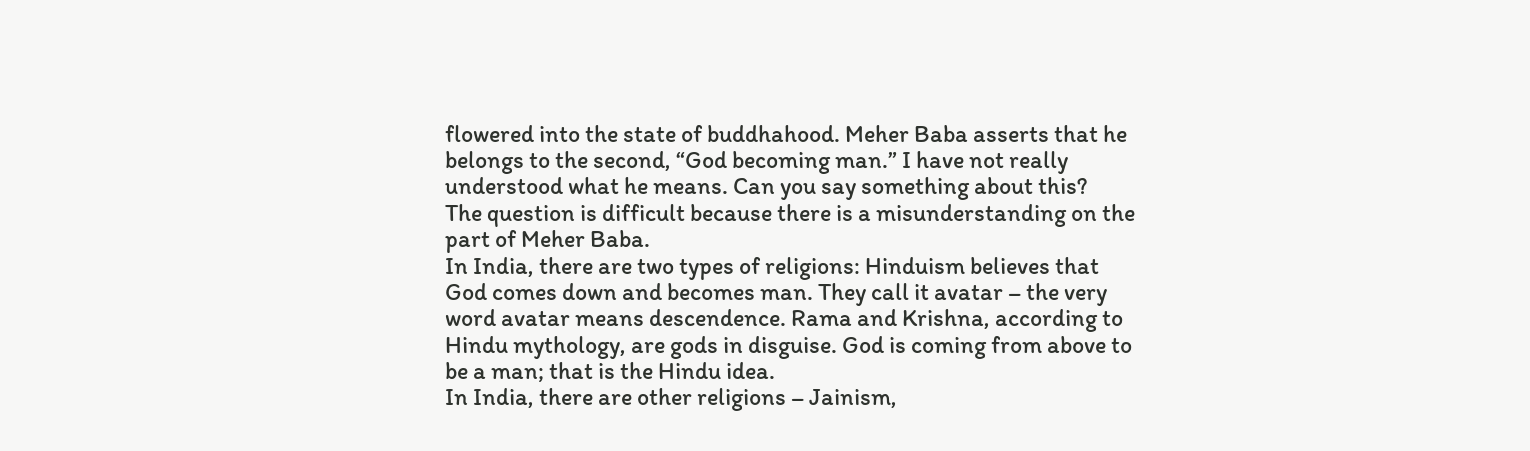flowered into the state of buddhahood. Meher Baba asserts that he belongs to the second, “God becoming man.” I have not really understood what he means. Can you say something about this?
The question is difficult because there is a misunderstanding on the part of Meher Baba.
In India, there are two types of religions: Hinduism believes that God comes down and becomes man. They call it avatar – the very word avatar means descendence. Rama and Krishna, according to Hindu mythology, are gods in disguise. God is coming from above to be a man; that is the Hindu idea.
In India, there are other religions – Jainism,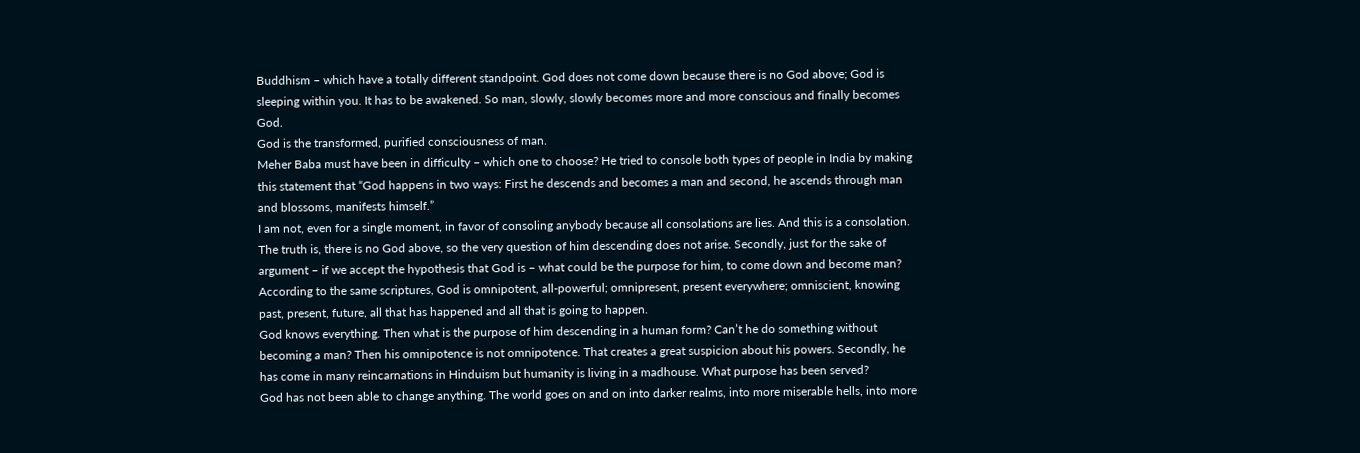Buddhism – which have a totally different standpoint. God does not come down because there is no God above; God is sleeping within you. It has to be awakened. So man, slowly, slowly becomes more and more conscious and finally becomes God.
God is the transformed, purified consciousness of man.
Meher Baba must have been in difficulty – which one to choose? He tried to console both types of people in India by making this statement that “God happens in two ways: First he descends and becomes a man and second, he ascends through man and blossoms, manifests himself.”
I am not, even for a single moment, in favor of consoling anybody because all consolations are lies. And this is a consolation. The truth is, there is no God above, so the very question of him descending does not arise. Secondly, just for the sake of argument – if we accept the hypothesis that God is – what could be the purpose for him, to come down and become man? According to the same scriptures, God is omnipotent, all-powerful; omnipresent, present everywhere; omniscient, knowing past, present, future, all that has happened and all that is going to happen.
God knows everything. Then what is the purpose of him descending in a human form? Can’t he do something without becoming a man? Then his omnipotence is not omnipotence. That creates a great suspicion about his powers. Secondly, he has come in many reincarnations in Hinduism but humanity is living in a madhouse. What purpose has been served?
God has not been able to change anything. The world goes on and on into darker realms, into more miserable hells, into more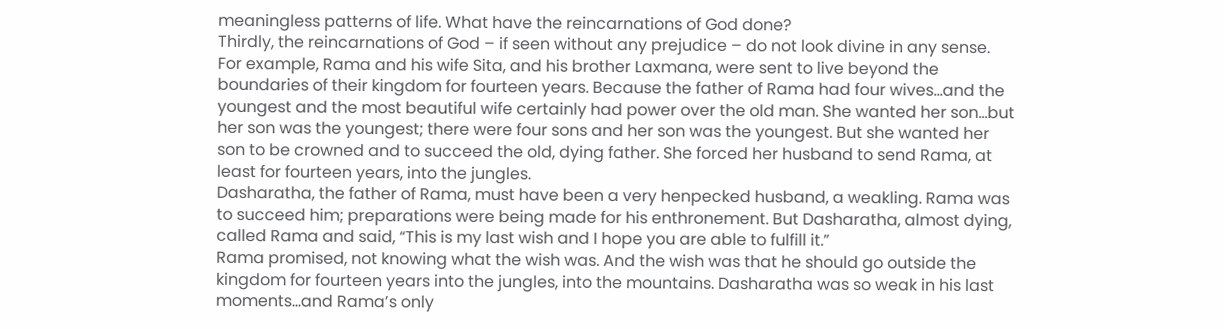meaningless patterns of life. What have the reincarnations of God done?
Thirdly, the reincarnations of God – if seen without any prejudice – do not look divine in any sense.
For example, Rama and his wife Sita, and his brother Laxmana, were sent to live beyond the boundaries of their kingdom for fourteen years. Because the father of Rama had four wives…and the youngest and the most beautiful wife certainly had power over the old man. She wanted her son…but her son was the youngest; there were four sons and her son was the youngest. But she wanted her son to be crowned and to succeed the old, dying father. She forced her husband to send Rama, at least for fourteen years, into the jungles.
Dasharatha, the father of Rama, must have been a very henpecked husband, a weakling. Rama was to succeed him; preparations were being made for his enthronement. But Dasharatha, almost dying, called Rama and said, “This is my last wish and I hope you are able to fulfill it.”
Rama promised, not knowing what the wish was. And the wish was that he should go outside the kingdom for fourteen years into the jungles, into the mountains. Dasharatha was so weak in his last moments…and Rama’s only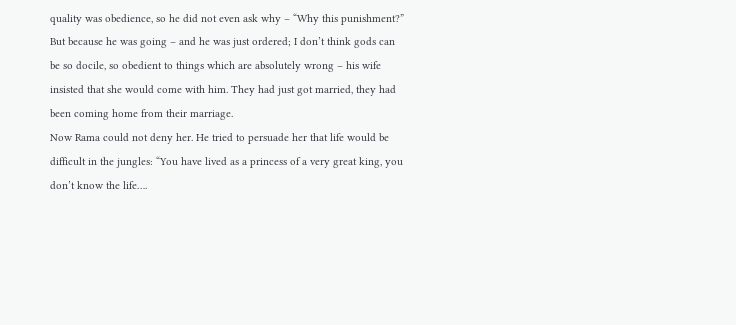quality was obedience, so he did not even ask why – “Why this punishment?”
But because he was going – and he was just ordered; I don’t think gods can be so docile, so obedient to things which are absolutely wrong – his wife insisted that she would come with him. They had just got married, they had been coming home from their marriage.
Now Rama could not deny her. He tried to persuade her that life would be difficult in the jungles: “You have lived as a princess of a very great king, you don’t know the life….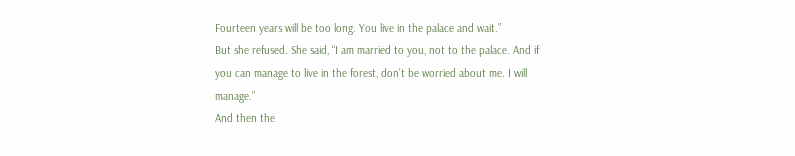Fourteen years will be too long. You live in the palace and wait.”
But she refused. She said, “I am married to you, not to the palace. And if you can manage to live in the forest, don’t be worried about me. I will manage.”
And then the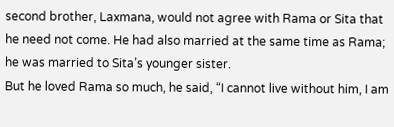second brother, Laxmana, would not agree with Rama or Sita that he need not come. He had also married at the same time as Rama; he was married to Sita’s younger sister.
But he loved Rama so much, he said, “I cannot live without him, I am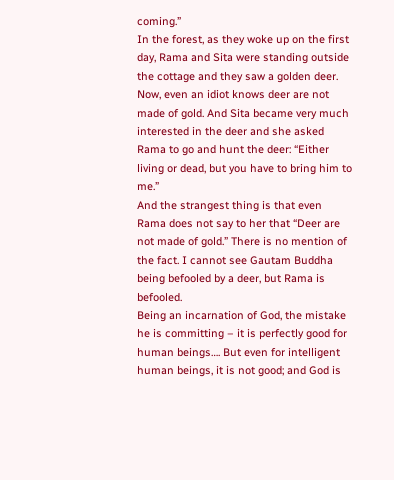coming.”
In the forest, as they woke up on the first day, Rama and Sita were standing outside the cottage and they saw a golden deer. Now, even an idiot knows deer are not made of gold. And Sita became very much interested in the deer and she asked Rama to go and hunt the deer: “Either living or dead, but you have to bring him to me.”
And the strangest thing is that even Rama does not say to her that “Deer are not made of gold.” There is no mention of the fact. I cannot see Gautam Buddha being befooled by a deer, but Rama is befooled.
Being an incarnation of God, the mistake he is committing – it is perfectly good for human beings…. But even for intelligent human beings, it is not good; and God is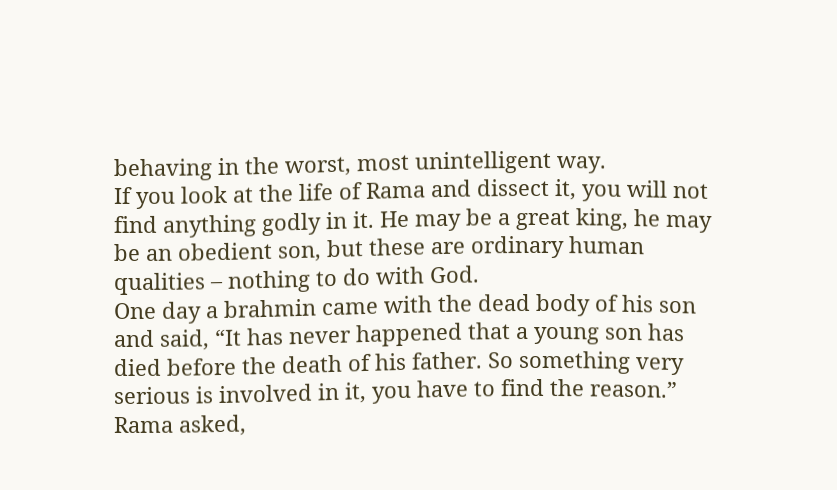behaving in the worst, most unintelligent way.
If you look at the life of Rama and dissect it, you will not find anything godly in it. He may be a great king, he may be an obedient son, but these are ordinary human qualities – nothing to do with God.
One day a brahmin came with the dead body of his son and said, “It has never happened that a young son has died before the death of his father. So something very serious is involved in it, you have to find the reason.”
Rama asked,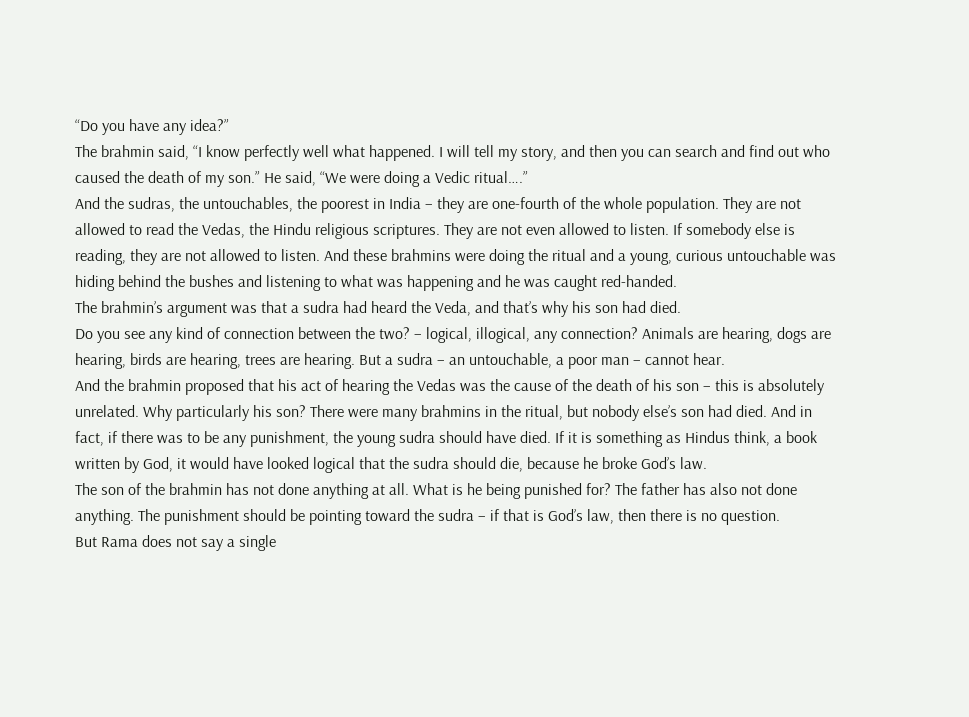“Do you have any idea?”
The brahmin said, “I know perfectly well what happened. I will tell my story, and then you can search and find out who caused the death of my son.” He said, “We were doing a Vedic ritual….”
And the sudras, the untouchables, the poorest in India – they are one-fourth of the whole population. They are not allowed to read the Vedas, the Hindu religious scriptures. They are not even allowed to listen. If somebody else is reading, they are not allowed to listen. And these brahmins were doing the ritual and a young, curious untouchable was hiding behind the bushes and listening to what was happening and he was caught red-handed.
The brahmin’s argument was that a sudra had heard the Veda, and that’s why his son had died.
Do you see any kind of connection between the two? – logical, illogical, any connection? Animals are hearing, dogs are hearing, birds are hearing, trees are hearing. But a sudra – an untouchable, a poor man – cannot hear.
And the brahmin proposed that his act of hearing the Vedas was the cause of the death of his son – this is absolutely unrelated. Why particularly his son? There were many brahmins in the ritual, but nobody else’s son had died. And in fact, if there was to be any punishment, the young sudra should have died. If it is something as Hindus think, a book written by God, it would have looked logical that the sudra should die, because he broke God’s law.
The son of the brahmin has not done anything at all. What is he being punished for? The father has also not done anything. The punishment should be pointing toward the sudra – if that is God’s law, then there is no question.
But Rama does not say a single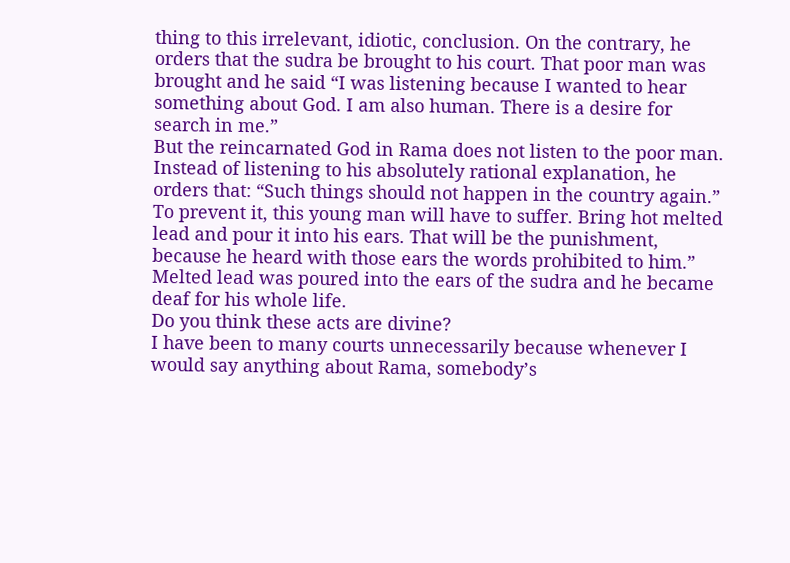thing to this irrelevant, idiotic, conclusion. On the contrary, he orders that the sudra be brought to his court. That poor man was brought and he said “I was listening because I wanted to hear something about God. I am also human. There is a desire for search in me.”
But the reincarnated God in Rama does not listen to the poor man. Instead of listening to his absolutely rational explanation, he orders that: “Such things should not happen in the country again.” To prevent it, this young man will have to suffer. Bring hot melted lead and pour it into his ears. That will be the punishment, because he heard with those ears the words prohibited to him.” Melted lead was poured into the ears of the sudra and he became deaf for his whole life.
Do you think these acts are divine?
I have been to many courts unnecessarily because whenever I would say anything about Rama, somebody’s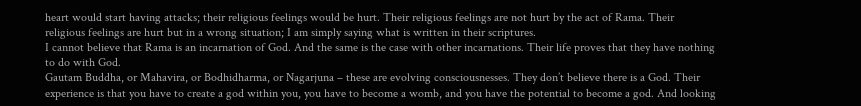heart would start having attacks; their religious feelings would be hurt. Their religious feelings are not hurt by the act of Rama. Their religious feelings are hurt but in a wrong situation; I am simply saying what is written in their scriptures.
I cannot believe that Rama is an incarnation of God. And the same is the case with other incarnations. Their life proves that they have nothing to do with God.
Gautam Buddha, or Mahavira, or Bodhidharma, or Nagarjuna – these are evolving consciousnesses. They don’t believe there is a God. Their experience is that you have to create a god within you, you have to become a womb, and you have the potential to become a god. And looking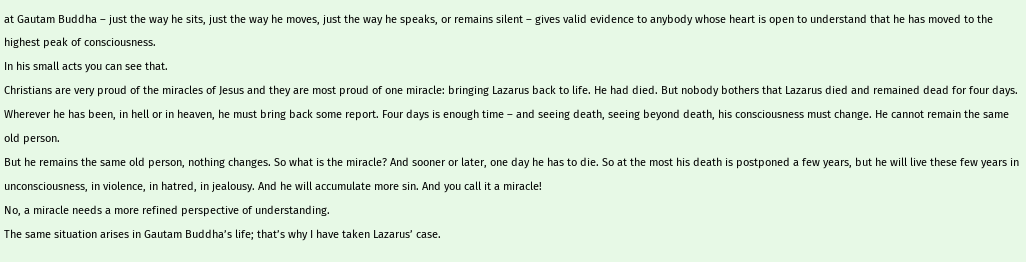at Gautam Buddha – just the way he sits, just the way he moves, just the way he speaks, or remains silent – gives valid evidence to anybody whose heart is open to understand that he has moved to the highest peak of consciousness.
In his small acts you can see that.
Christians are very proud of the miracles of Jesus and they are most proud of one miracle: bringing Lazarus back to life. He had died. But nobody bothers that Lazarus died and remained dead for four days. Wherever he has been, in hell or in heaven, he must bring back some report. Four days is enough time – and seeing death, seeing beyond death, his consciousness must change. He cannot remain the same old person.
But he remains the same old person, nothing changes. So what is the miracle? And sooner or later, one day he has to die. So at the most his death is postponed a few years, but he will live these few years in unconsciousness, in violence, in hatred, in jealousy. And he will accumulate more sin. And you call it a miracle!
No, a miracle needs a more refined perspective of understanding.
The same situation arises in Gautam Buddha’s life; that’s why I have taken Lazarus’ case.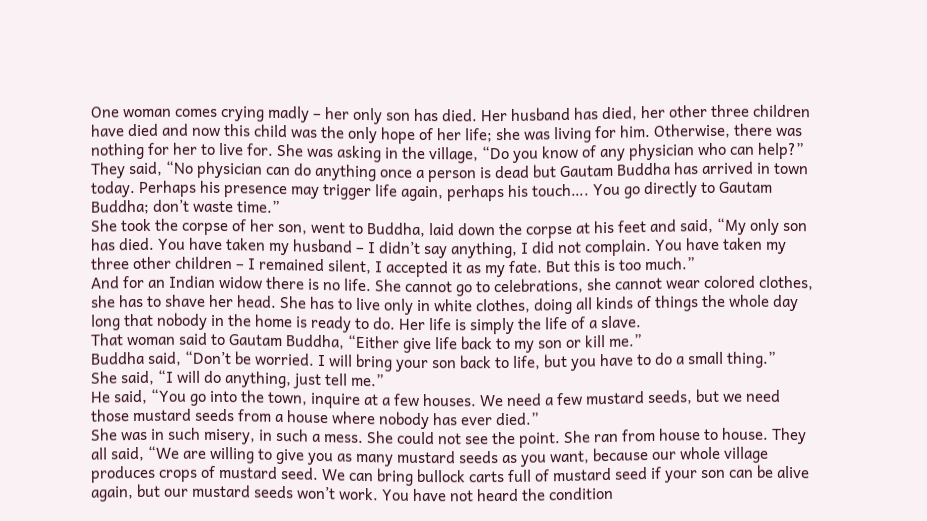One woman comes crying madly – her only son has died. Her husband has died, her other three children have died and now this child was the only hope of her life; she was living for him. Otherwise, there was nothing for her to live for. She was asking in the village, “Do you know of any physician who can help?”
They said, “No physician can do anything once a person is dead but Gautam Buddha has arrived in town today. Perhaps his presence may trigger life again, perhaps his touch…. You go directly to Gautam Buddha; don’t waste time.”
She took the corpse of her son, went to Buddha, laid down the corpse at his feet and said, “My only son has died. You have taken my husband – I didn’t say anything, I did not complain. You have taken my three other children – I remained silent, I accepted it as my fate. But this is too much.”
And for an Indian widow there is no life. She cannot go to celebrations, she cannot wear colored clothes, she has to shave her head. She has to live only in white clothes, doing all kinds of things the whole day long that nobody in the home is ready to do. Her life is simply the life of a slave.
That woman said to Gautam Buddha, “Either give life back to my son or kill me.”
Buddha said, “Don’t be worried. I will bring your son back to life, but you have to do a small thing.”
She said, “I will do anything, just tell me.”
He said, “You go into the town, inquire at a few houses. We need a few mustard seeds, but we need those mustard seeds from a house where nobody has ever died.”
She was in such misery, in such a mess. She could not see the point. She ran from house to house. They all said, “We are willing to give you as many mustard seeds as you want, because our whole village produces crops of mustard seed. We can bring bullock carts full of mustard seed if your son can be alive again, but our mustard seeds won’t work. You have not heard the condition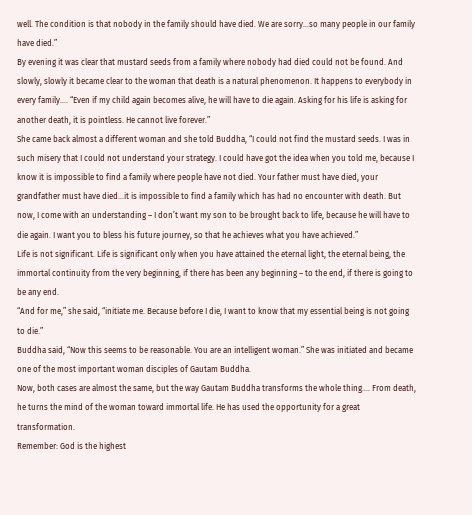well. The condition is that nobody in the family should have died. We are sorry…so many people in our family have died.”
By evening it was clear that mustard seeds from a family where nobody had died could not be found. And slowly, slowly it became clear to the woman that death is a natural phenomenon. It happens to everybody in every family…. “Even if my child again becomes alive, he will have to die again. Asking for his life is asking for another death, it is pointless. He cannot live forever.”
She came back almost a different woman and she told Buddha, “I could not find the mustard seeds. I was in such misery that I could not understand your strategy. I could have got the idea when you told me, because I know it is impossible to find a family where people have not died. Your father must have died, your grandfather must have died…it is impossible to find a family which has had no encounter with death. But now, I come with an understanding – I don’t want my son to be brought back to life, because he will have to die again. I want you to bless his future journey, so that he achieves what you have achieved.”
Life is not significant. Life is significant only when you have attained the eternal light, the eternal being, the immortal continuity from the very beginning, if there has been any beginning – to the end, if there is going to be any end.
“And for me,” she said, “initiate me. Because before I die, I want to know that my essential being is not going to die.”
Buddha said, “Now this seems to be reasonable. You are an intelligent woman.” She was initiated and became one of the most important woman disciples of Gautam Buddha.
Now, both cases are almost the same, but the way Gautam Buddha transforms the whole thing…. From death, he turns the mind of the woman toward immortal life. He has used the opportunity for a great transformation.
Remember: God is the highest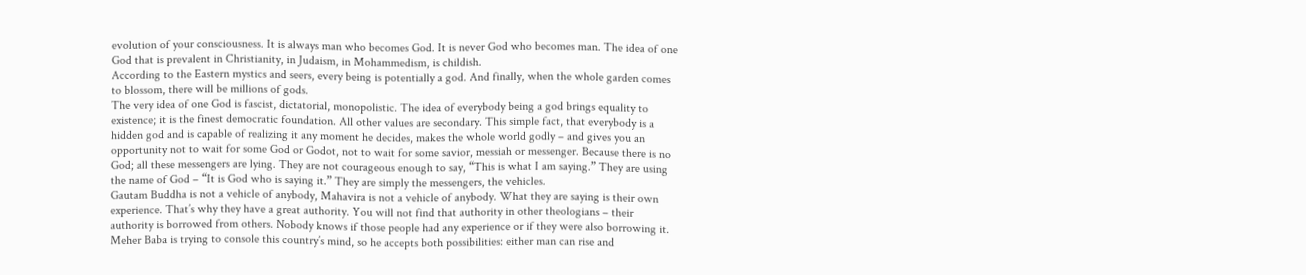evolution of your consciousness. It is always man who becomes God. It is never God who becomes man. The idea of one God that is prevalent in Christianity, in Judaism, in Mohammedism, is childish.
According to the Eastern mystics and seers, every being is potentially a god. And finally, when the whole garden comes to blossom, there will be millions of gods.
The very idea of one God is fascist, dictatorial, monopolistic. The idea of everybody being a god brings equality to existence; it is the finest democratic foundation. All other values are secondary. This simple fact, that everybody is a hidden god and is capable of realizing it any moment he decides, makes the whole world godly – and gives you an opportunity not to wait for some God or Godot, not to wait for some savior, messiah or messenger. Because there is no God; all these messengers are lying. They are not courageous enough to say, “This is what I am saying.” They are using the name of God – “It is God who is saying it.” They are simply the messengers, the vehicles.
Gautam Buddha is not a vehicle of anybody, Mahavira is not a vehicle of anybody. What they are saying is their own experience. That’s why they have a great authority. You will not find that authority in other theologians – their authority is borrowed from others. Nobody knows if those people had any experience or if they were also borrowing it.
Meher Baba is trying to console this country’s mind, so he accepts both possibilities: either man can rise and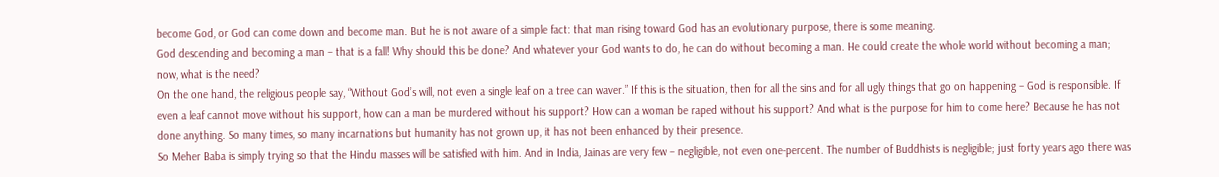become God, or God can come down and become man. But he is not aware of a simple fact: that man rising toward God has an evolutionary purpose, there is some meaning.
God descending and becoming a man – that is a fall! Why should this be done? And whatever your God wants to do, he can do without becoming a man. He could create the whole world without becoming a man; now, what is the need?
On the one hand, the religious people say, “Without God’s will, not even a single leaf on a tree can waver.” If this is the situation, then for all the sins and for all ugly things that go on happening – God is responsible. If even a leaf cannot move without his support, how can a man be murdered without his support? How can a woman be raped without his support? And what is the purpose for him to come here? Because he has not done anything. So many times, so many incarnations but humanity has not grown up, it has not been enhanced by their presence.
So Meher Baba is simply trying so that the Hindu masses will be satisfied with him. And in India, Jainas are very few – negligible, not even one-percent. The number of Buddhists is negligible; just forty years ago there was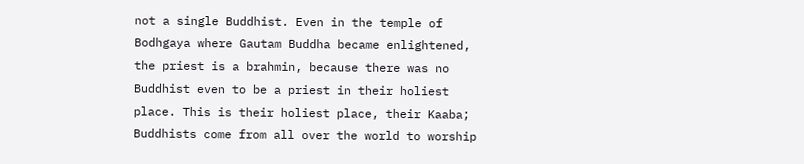not a single Buddhist. Even in the temple of Bodhgaya where Gautam Buddha became enlightened, the priest is a brahmin, because there was no Buddhist even to be a priest in their holiest place. This is their holiest place, their Kaaba; Buddhists come from all over the world to worship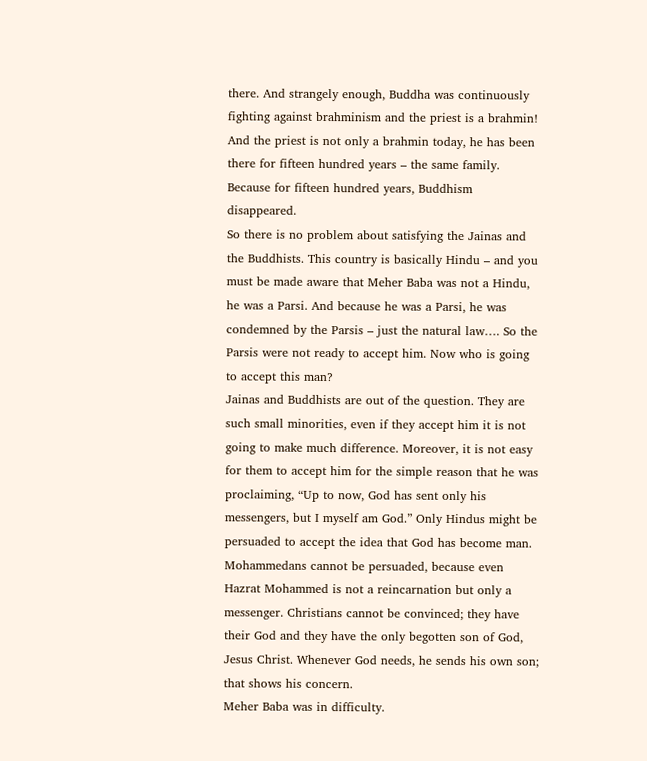there. And strangely enough, Buddha was continuously fighting against brahminism and the priest is a brahmin! And the priest is not only a brahmin today, he has been there for fifteen hundred years – the same family. Because for fifteen hundred years, Buddhism disappeared.
So there is no problem about satisfying the Jainas and the Buddhists. This country is basically Hindu – and you must be made aware that Meher Baba was not a Hindu, he was a Parsi. And because he was a Parsi, he was condemned by the Parsis – just the natural law…. So the Parsis were not ready to accept him. Now who is going to accept this man?
Jainas and Buddhists are out of the question. They are such small minorities, even if they accept him it is not going to make much difference. Moreover, it is not easy for them to accept him for the simple reason that he was proclaiming, “Up to now, God has sent only his messengers, but I myself am God.” Only Hindus might be persuaded to accept the idea that God has become man. Mohammedans cannot be persuaded, because even Hazrat Mohammed is not a reincarnation but only a messenger. Christians cannot be convinced; they have their God and they have the only begotten son of God, Jesus Christ. Whenever God needs, he sends his own son; that shows his concern.
Meher Baba was in difficulty.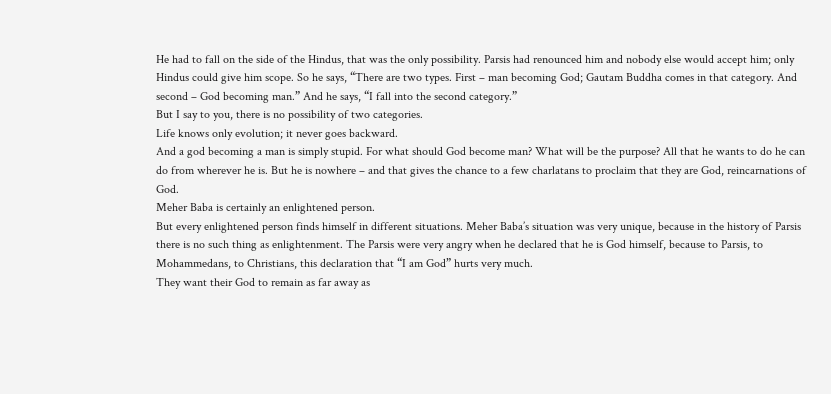He had to fall on the side of the Hindus, that was the only possibility. Parsis had renounced him and nobody else would accept him; only Hindus could give him scope. So he says, “There are two types. First – man becoming God; Gautam Buddha comes in that category. And second – God becoming man.” And he says, “I fall into the second category.”
But I say to you, there is no possibility of two categories.
Life knows only evolution; it never goes backward.
And a god becoming a man is simply stupid. For what should God become man? What will be the purpose? All that he wants to do he can do from wherever he is. But he is nowhere – and that gives the chance to a few charlatans to proclaim that they are God, reincarnations of God.
Meher Baba is certainly an enlightened person.
But every enlightened person finds himself in different situations. Meher Baba’s situation was very unique, because in the history of Parsis there is no such thing as enlightenment. The Parsis were very angry when he declared that he is God himself, because to Parsis, to Mohammedans, to Christians, this declaration that “I am God” hurts very much.
They want their God to remain as far away as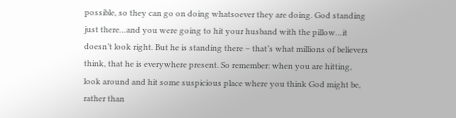possible, so they can go on doing whatsoever they are doing. God standing just there…and you were going to hit your husband with the pillow…it doesn’t look right. But he is standing there – that’s what millions of believers think, that he is everywhere present. So remember: when you are hitting, look around and hit some suspicious place where you think God might be, rather than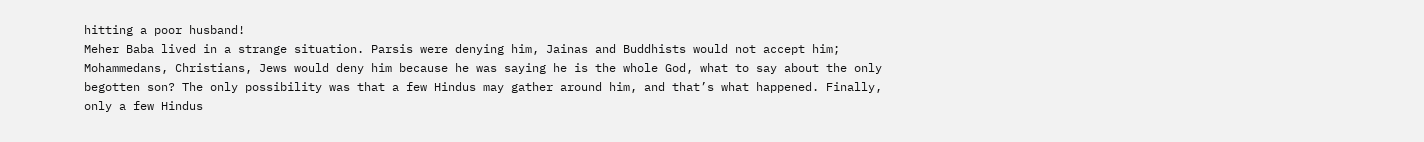hitting a poor husband!
Meher Baba lived in a strange situation. Parsis were denying him, Jainas and Buddhists would not accept him; Mohammedans, Christians, Jews would deny him because he was saying he is the whole God, what to say about the only begotten son? The only possibility was that a few Hindus may gather around him, and that’s what happened. Finally, only a few Hindus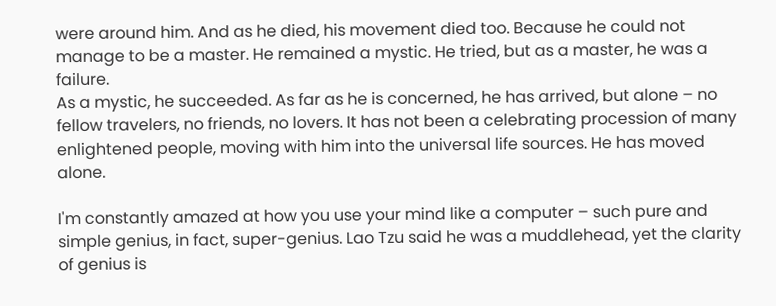were around him. And as he died, his movement died too. Because he could not manage to be a master. He remained a mystic. He tried, but as a master, he was a failure.
As a mystic, he succeeded. As far as he is concerned, he has arrived, but alone – no fellow travelers, no friends, no lovers. It has not been a celebrating procession of many enlightened people, moving with him into the universal life sources. He has moved alone.

I'm constantly amazed at how you use your mind like a computer – such pure and simple genius, in fact, super-genius. Lao Tzu said he was a muddlehead, yet the clarity of genius is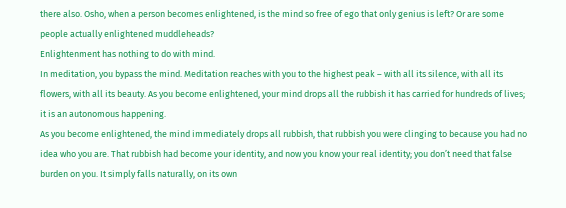there also. Osho, when a person becomes enlightened, is the mind so free of ego that only genius is left? Or are some people actually enlightened muddleheads?
Enlightenment has nothing to do with mind.
In meditation, you bypass the mind. Meditation reaches with you to the highest peak – with all its silence, with all its flowers, with all its beauty. As you become enlightened, your mind drops all the rubbish it has carried for hundreds of lives; it is an autonomous happening.
As you become enlightened, the mind immediately drops all rubbish, that rubbish you were clinging to because you had no idea who you are. That rubbish had become your identity, and now you know your real identity; you don’t need that false burden on you. It simply falls naturally, on its own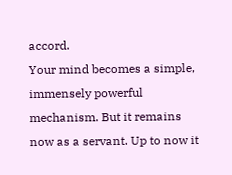accord.
Your mind becomes a simple, immensely powerful mechanism. But it remains now as a servant. Up to now it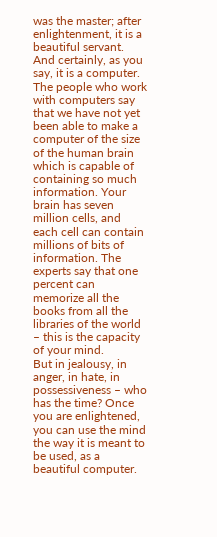was the master; after enlightenment, it is a beautiful servant. And certainly, as you say, it is a computer.
The people who work with computers say that we have not yet been able to make a computer of the size of the human brain which is capable of containing so much information. Your brain has seven million cells, and each cell can contain millions of bits of information. The experts say that one percent can memorize all the books from all the libraries of the world – this is the capacity of your mind.
But in jealousy, in anger, in hate, in possessiveness – who has the time? Once you are enlightened, you can use the mind the way it is meant to be used, as a beautiful computer.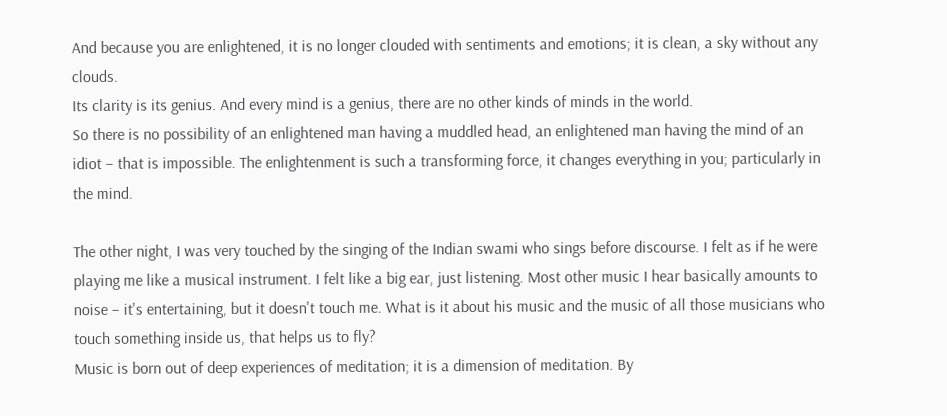And because you are enlightened, it is no longer clouded with sentiments and emotions; it is clean, a sky without any clouds.
Its clarity is its genius. And every mind is a genius, there are no other kinds of minds in the world.
So there is no possibility of an enlightened man having a muddled head, an enlightened man having the mind of an idiot – that is impossible. The enlightenment is such a transforming force, it changes everything in you; particularly in the mind.

The other night, I was very touched by the singing of the Indian swami who sings before discourse. I felt as if he were playing me like a musical instrument. I felt like a big ear, just listening. Most other music I hear basically amounts to noise – it's entertaining, but it doesn't touch me. What is it about his music and the music of all those musicians who touch something inside us, that helps us to fly?
Music is born out of deep experiences of meditation; it is a dimension of meditation. By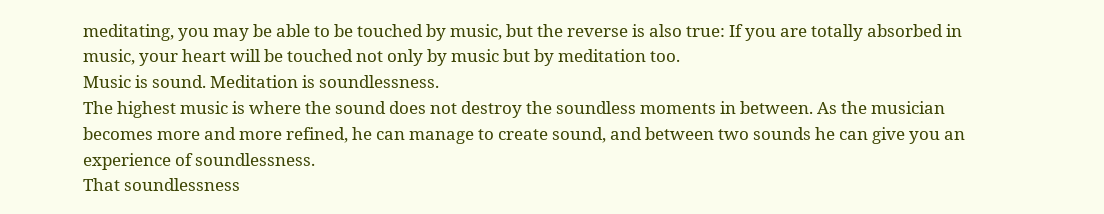meditating, you may be able to be touched by music, but the reverse is also true: If you are totally absorbed in music, your heart will be touched not only by music but by meditation too.
Music is sound. Meditation is soundlessness.
The highest music is where the sound does not destroy the soundless moments in between. As the musician becomes more and more refined, he can manage to create sound, and between two sounds he can give you an experience of soundlessness.
That soundlessness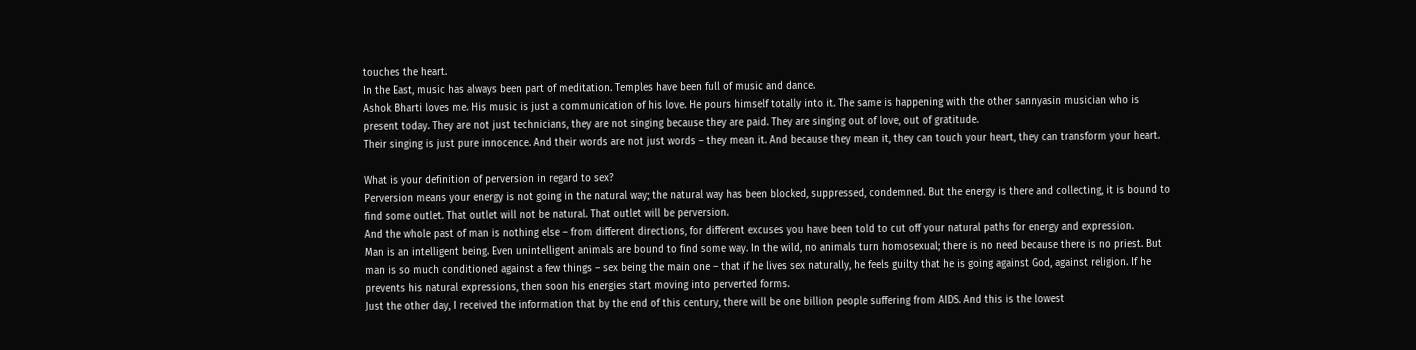touches the heart.
In the East, music has always been part of meditation. Temples have been full of music and dance.
Ashok Bharti loves me. His music is just a communication of his love. He pours himself totally into it. The same is happening with the other sannyasin musician who is present today. They are not just technicians, they are not singing because they are paid. They are singing out of love, out of gratitude.
Their singing is just pure innocence. And their words are not just words – they mean it. And because they mean it, they can touch your heart, they can transform your heart.

What is your definition of perversion in regard to sex?
Perversion means your energy is not going in the natural way; the natural way has been blocked, suppressed, condemned. But the energy is there and collecting, it is bound to find some outlet. That outlet will not be natural. That outlet will be perversion.
And the whole past of man is nothing else – from different directions, for different excuses you have been told to cut off your natural paths for energy and expression.
Man is an intelligent being. Even unintelligent animals are bound to find some way. In the wild, no animals turn homosexual; there is no need because there is no priest. But man is so much conditioned against a few things – sex being the main one – that if he lives sex naturally, he feels guilty that he is going against God, against religion. If he prevents his natural expressions, then soon his energies start moving into perverted forms.
Just the other day, I received the information that by the end of this century, there will be one billion people suffering from AIDS. And this is the lowest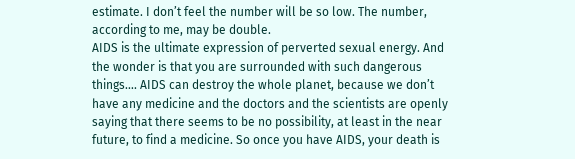estimate. I don’t feel the number will be so low. The number, according to me, may be double.
AIDS is the ultimate expression of perverted sexual energy. And the wonder is that you are surrounded with such dangerous things…. AIDS can destroy the whole planet, because we don’t have any medicine and the doctors and the scientists are openly saying that there seems to be no possibility, at least in the near future, to find a medicine. So once you have AIDS, your death is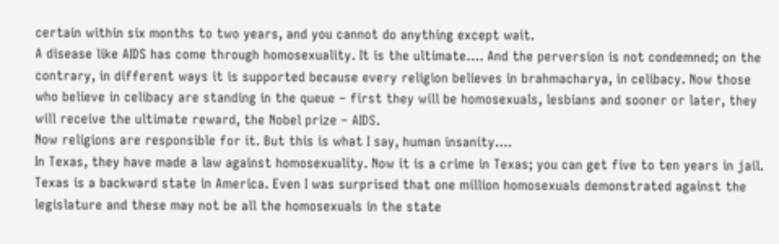certain within six months to two years, and you cannot do anything except wait.
A disease like AIDS has come through homosexuality. It is the ultimate…. And the perversion is not condemned; on the contrary, in different ways it is supported because every religion believes in brahmacharya, in celibacy. Now those who believe in celibacy are standing in the queue – first they will be homosexuals, lesbians and sooner or later, they will receive the ultimate reward, the Nobel prize – AIDS.
Now religions are responsible for it. But this is what I say, human insanity….
In Texas, they have made a law against homosexuality. Now it is a crime in Texas; you can get five to ten years in jail. Texas is a backward state in America. Even I was surprised that one million homosexuals demonstrated against the legislature and these may not be all the homosexuals in the state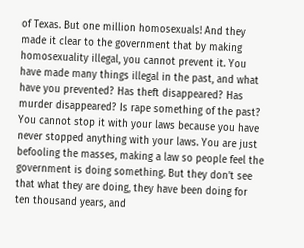of Texas. But one million homosexuals! And they made it clear to the government that by making homosexuality illegal, you cannot prevent it. You have made many things illegal in the past, and what have you prevented? Has theft disappeared? Has murder disappeared? Is rape something of the past?
You cannot stop it with your laws because you have never stopped anything with your laws. You are just befooling the masses, making a law so people feel the government is doing something. But they don’t see that what they are doing, they have been doing for ten thousand years, and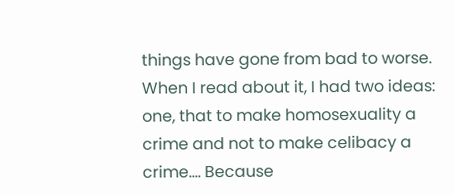things have gone from bad to worse.
When I read about it, I had two ideas: one, that to make homosexuality a crime and not to make celibacy a crime…. Because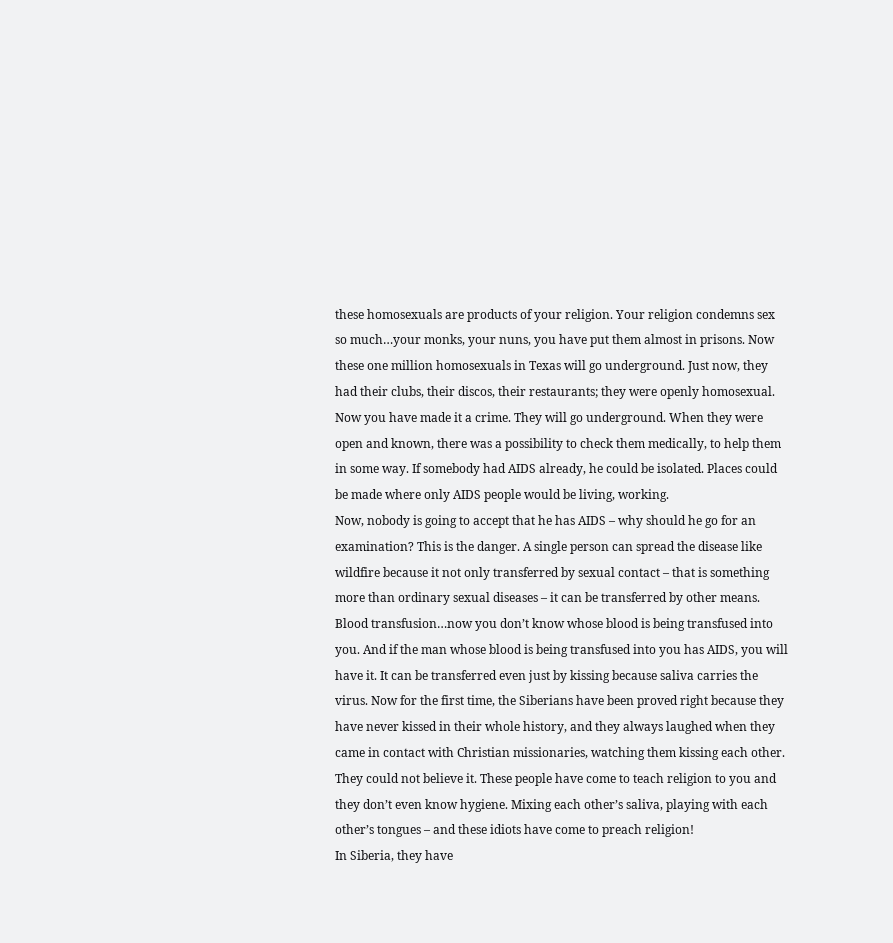these homosexuals are products of your religion. Your religion condemns sex so much…your monks, your nuns, you have put them almost in prisons. Now these one million homosexuals in Texas will go underground. Just now, they had their clubs, their discos, their restaurants; they were openly homosexual. Now you have made it a crime. They will go underground. When they were open and known, there was a possibility to check them medically, to help them in some way. If somebody had AIDS already, he could be isolated. Places could be made where only AIDS people would be living, working.
Now, nobody is going to accept that he has AIDS – why should he go for an examination? This is the danger. A single person can spread the disease like wildfire because it not only transferred by sexual contact – that is something more than ordinary sexual diseases – it can be transferred by other means.
Blood transfusion…now you don’t know whose blood is being transfused into you. And if the man whose blood is being transfused into you has AIDS, you will have it. It can be transferred even just by kissing because saliva carries the virus. Now for the first time, the Siberians have been proved right because they have never kissed in their whole history, and they always laughed when they came in contact with Christian missionaries, watching them kissing each other. They could not believe it. These people have come to teach religion to you and they don’t even know hygiene. Mixing each other’s saliva, playing with each other’s tongues – and these idiots have come to preach religion!
In Siberia, they have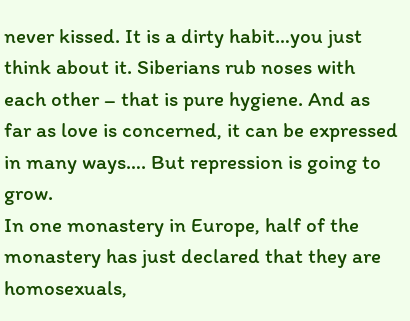never kissed. It is a dirty habit…you just think about it. Siberians rub noses with each other – that is pure hygiene. And as far as love is concerned, it can be expressed in many ways…. But repression is going to grow.
In one monastery in Europe, half of the monastery has just declared that they are homosexuals,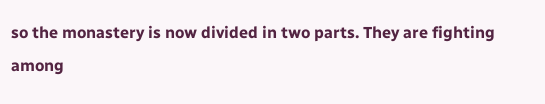so the monastery is now divided in two parts. They are fighting among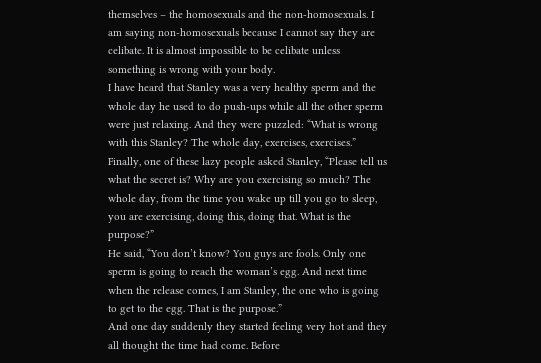themselves – the homosexuals and the non-homosexuals. I am saying non-homosexuals because I cannot say they are celibate. It is almost impossible to be celibate unless something is wrong with your body.
I have heard that Stanley was a very healthy sperm and the whole day he used to do push-ups while all the other sperm were just relaxing. And they were puzzled: “What is wrong with this Stanley? The whole day, exercises, exercises.”
Finally, one of these lazy people asked Stanley, “Please tell us what the secret is? Why are you exercising so much? The whole day, from the time you wake up till you go to sleep, you are exercising, doing this, doing that. What is the purpose?”
He said, “You don’t know? You guys are fools. Only one sperm is going to reach the woman’s egg. And next time when the release comes, I am Stanley, the one who is going to get to the egg. That is the purpose.”
And one day suddenly they started feeling very hot and they all thought the time had come. Before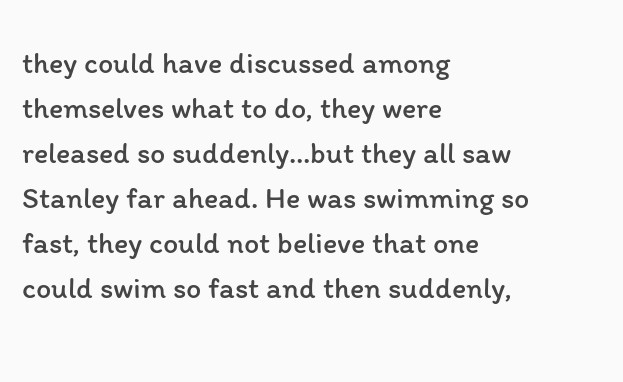they could have discussed among themselves what to do, they were released so suddenly…but they all saw Stanley far ahead. He was swimming so fast, they could not believe that one could swim so fast and then suddenly,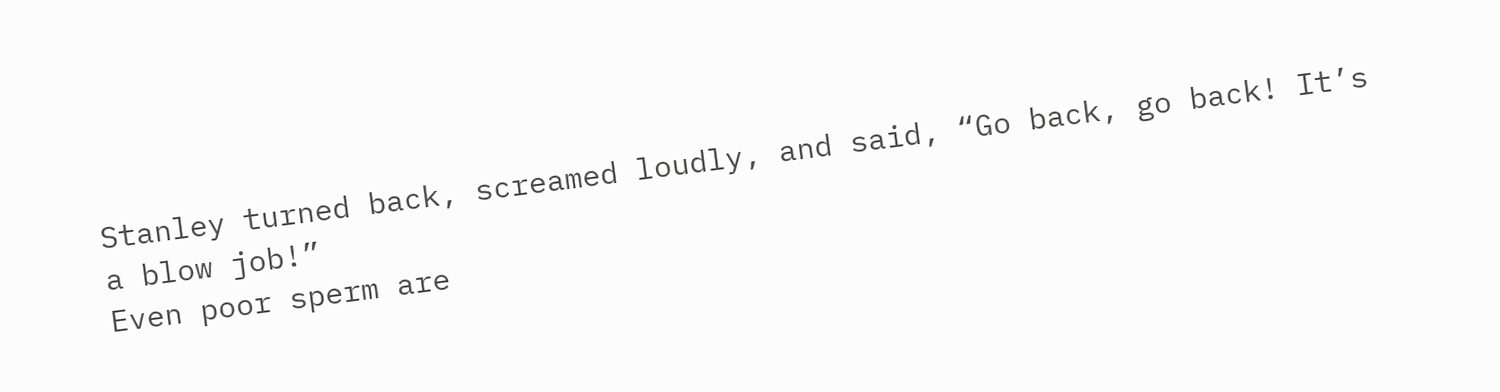Stanley turned back, screamed loudly, and said, “Go back, go back! It’s a blow job!”
Even poor sperm are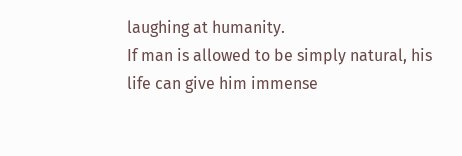laughing at humanity.
If man is allowed to be simply natural, his life can give him immense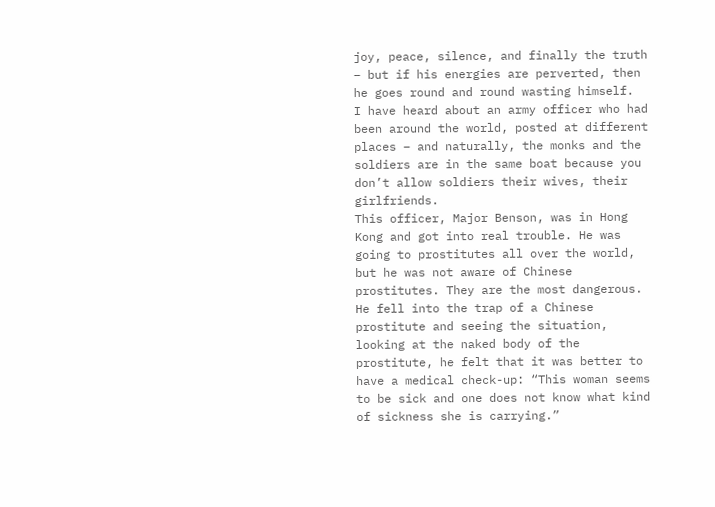joy, peace, silence, and finally the truth – but if his energies are perverted, then he goes round and round wasting himself.
I have heard about an army officer who had been around the world, posted at different places – and naturally, the monks and the soldiers are in the same boat because you don’t allow soldiers their wives, their girlfriends.
This officer, Major Benson, was in Hong Kong and got into real trouble. He was going to prostitutes all over the world, but he was not aware of Chinese prostitutes. They are the most dangerous. He fell into the trap of a Chinese prostitute and seeing the situation, looking at the naked body of the prostitute, he felt that it was better to have a medical check-up: “This woman seems to be sick and one does not know what kind of sickness she is carrying.”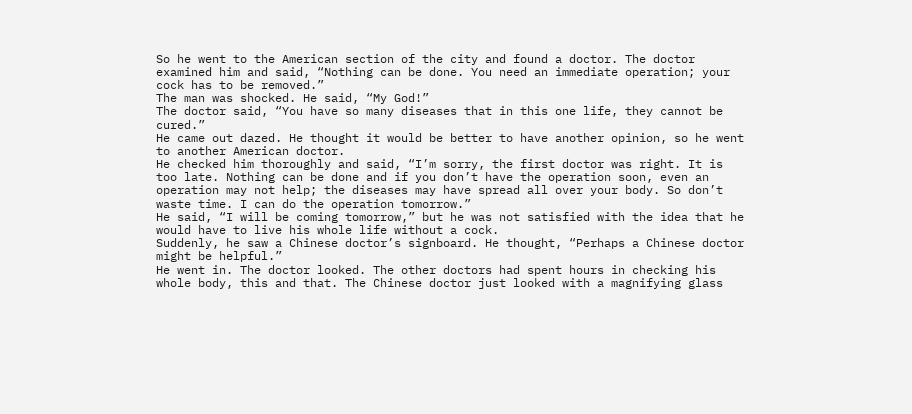So he went to the American section of the city and found a doctor. The doctor examined him and said, “Nothing can be done. You need an immediate operation; your cock has to be removed.”
The man was shocked. He said, “My God!”
The doctor said, “You have so many diseases that in this one life, they cannot be cured.”
He came out dazed. He thought it would be better to have another opinion, so he went to another American doctor.
He checked him thoroughly and said, “I’m sorry, the first doctor was right. It is too late. Nothing can be done and if you don’t have the operation soon, even an operation may not help; the diseases may have spread all over your body. So don’t waste time. I can do the operation tomorrow.”
He said, “I will be coming tomorrow,” but he was not satisfied with the idea that he would have to live his whole life without a cock.
Suddenly, he saw a Chinese doctor’s signboard. He thought, “Perhaps a Chinese doctor might be helpful.”
He went in. The doctor looked. The other doctors had spent hours in checking his whole body, this and that. The Chinese doctor just looked with a magnifying glass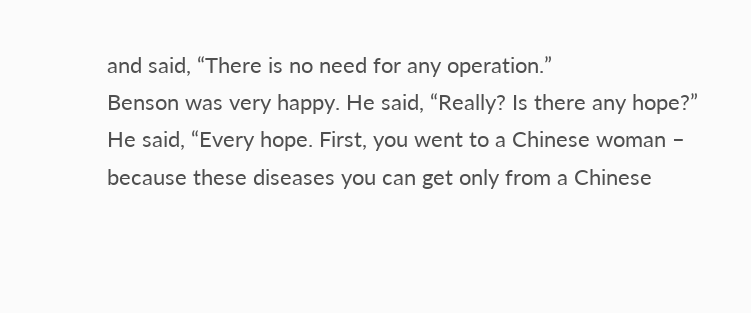and said, “There is no need for any operation.”
Benson was very happy. He said, “Really? Is there any hope?”
He said, “Every hope. First, you went to a Chinese woman – because these diseases you can get only from a Chinese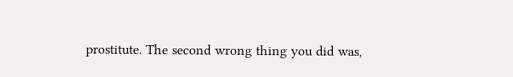prostitute. The second wrong thing you did was,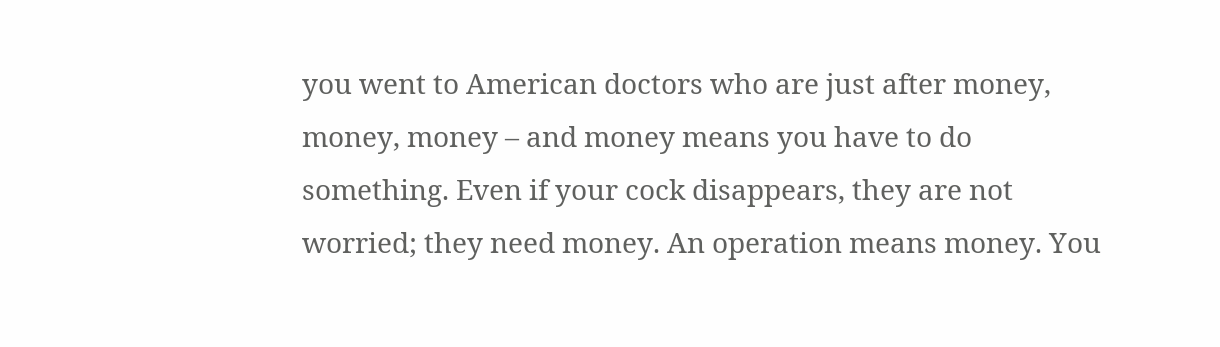you went to American doctors who are just after money, money, money – and money means you have to do something. Even if your cock disappears, they are not worried; they need money. An operation means money. You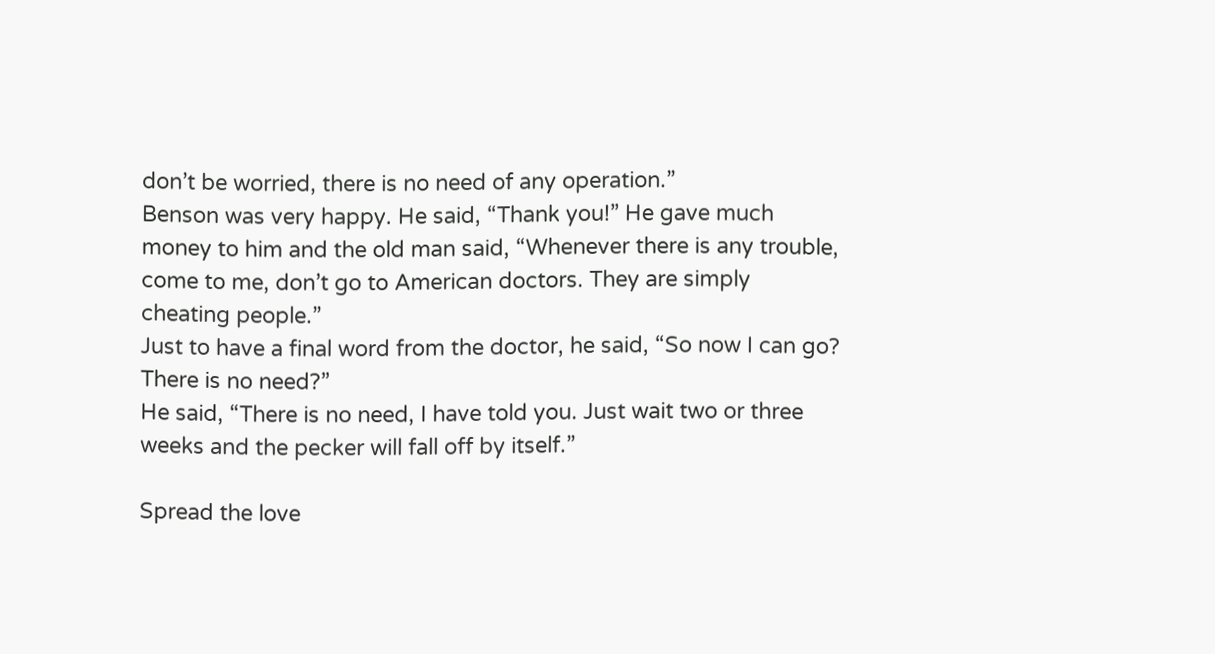don’t be worried, there is no need of any operation.”
Benson was very happy. He said, “Thank you!” He gave much money to him and the old man said, “Whenever there is any trouble, come to me, don’t go to American doctors. They are simply cheating people.”
Just to have a final word from the doctor, he said, “So now I can go? There is no need?”
He said, “There is no need, I have told you. Just wait two or three weeks and the pecker will fall off by itself.”

Spread the love